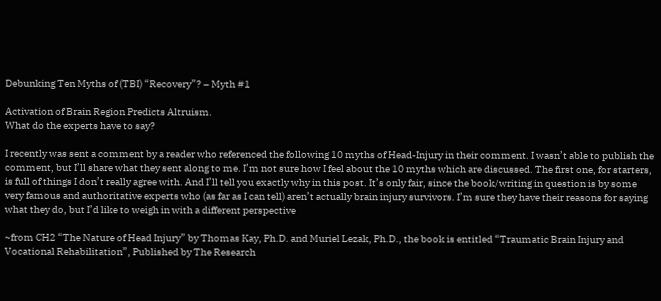Debunking Ten Myths of (TBI) “Recovery”? – Myth #1

Activation of Brain Region Predicts Altruism.
What do the experts have to say?

I recently was sent a comment by a reader who referenced the following 10 myths of Head-Injury in their comment. I wasn’t able to publish the comment, but I’ll share what they sent along to me. I’m not sure how I feel about the 10 myths which are discussed. The first one, for starters, is full of things I don’t really agree with. And I’ll tell you exactly why in this post. It’s only fair, since the book/writing in question is by some very famous and authoritative experts who (as far as I can tell) aren’t actually brain injury survivors. I’m sure they have their reasons for saying what they do, but I’d like to weigh in with a different perspective

~from CH2 “The Nature of Head Injury” by Thomas Kay, Ph.D. and Muriel Lezak, Ph.D., the book is entitled “Traumatic Brain Injury and Vocational Rehabilitation”, Published by The Research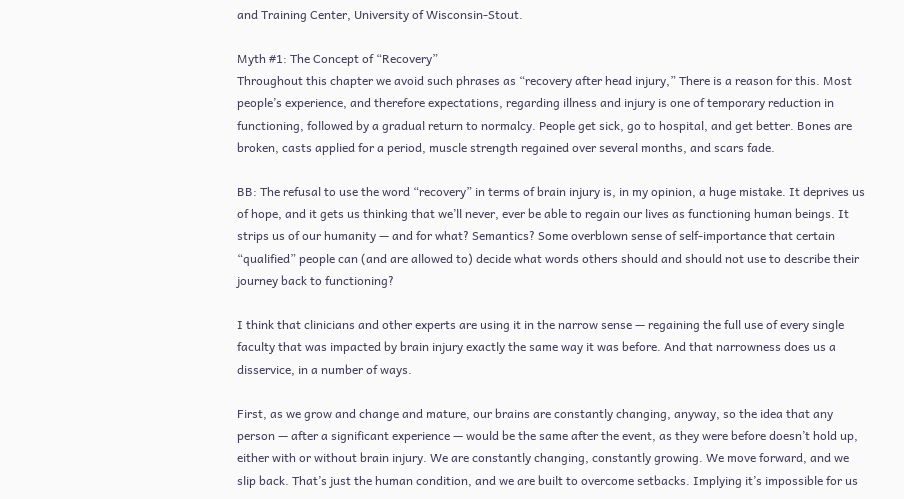and Training Center, University of Wisconsin-Stout.

Myth #1: The Concept of “Recovery”
Throughout this chapter we avoid such phrases as “recovery after head injury,” There is a reason for this. Most people’s experience, and therefore expectations, regarding illness and injury is one of temporary reduction in functioning, followed by a gradual return to normalcy. People get sick, go to hospital, and get better. Bones are broken, casts applied for a period, muscle strength regained over several months, and scars fade.

BB: The refusal to use the word “recovery” in terms of brain injury is, in my opinion, a huge mistake. It deprives us of hope, and it gets us thinking that we’ll never, ever be able to regain our lives as functioning human beings. It strips us of our humanity — and for what? Semantics? Some overblown sense of self-importance that certain “qualified” people can (and are allowed to) decide what words others should and should not use to describe their journey back to functioning?

I think that clinicians and other experts are using it in the narrow sense — regaining the full use of every single faculty that was impacted by brain injury exactly the same way it was before. And that narrowness does us a disservice, in a number of ways.

First, as we grow and change and mature, our brains are constantly changing, anyway, so the idea that any person — after a significant experience — would be the same after the event, as they were before doesn’t hold up, either with or without brain injury. We are constantly changing, constantly growing. We move forward, and we slip back. That’s just the human condition, and we are built to overcome setbacks. Implying it’s impossible for us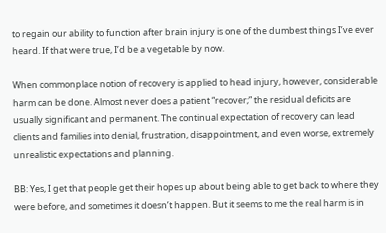to regain our ability to function after brain injury is one of the dumbest things I’ve ever heard. If that were true, I’d be a vegetable by now.

When commonplace notion of recovery is applied to head injury, however, considerable harm can be done. Almost never does a patient “recover;” the residual deficits are usually significant and permanent. The continual expectation of recovery can lead clients and families into denial, frustration, disappointment, and even worse, extremely unrealistic expectations and planning.

BB: Yes, I get that people get their hopes up about being able to get back to where they were before, and sometimes it doesn’t happen. But it seems to me the real harm is in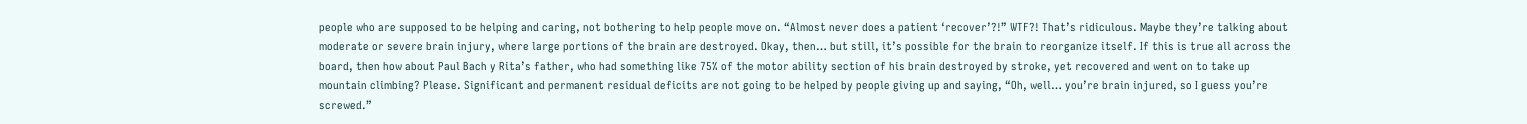people who are supposed to be helping and caring, not bothering to help people move on. “Almost never does a patient ‘recover’?!” WTF?! That’s ridiculous. Maybe they’re talking about moderate or severe brain injury, where large portions of the brain are destroyed. Okay, then… but still, it’s possible for the brain to reorganize itself. If this is true all across the board, then how about Paul Bach y Rita’s father, who had something like 75% of the motor ability section of his brain destroyed by stroke, yet recovered and went on to take up mountain climbing? Please. Significant and permanent residual deficits are not going to be helped by people giving up and saying, “Oh, well… you’re brain injured, so I guess you’re screwed.”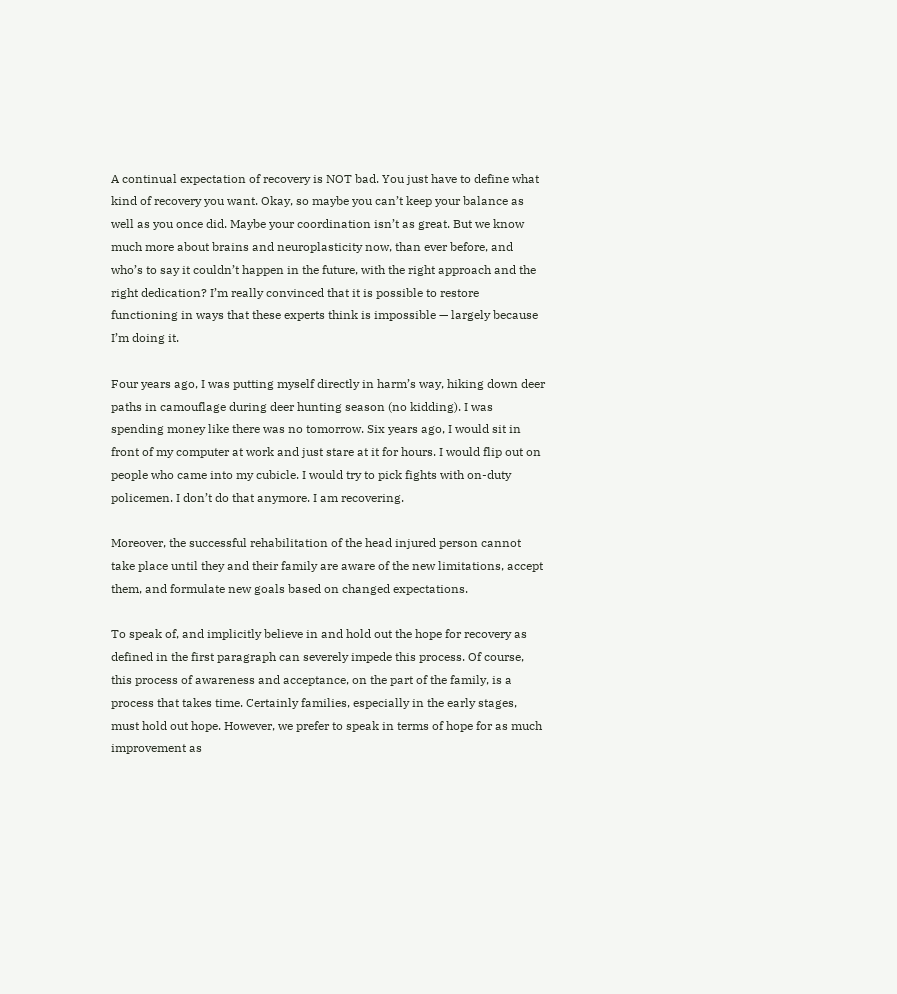A continual expectation of recovery is NOT bad. You just have to define what kind of recovery you want. Okay, so maybe you can’t keep your balance as well as you once did. Maybe your coordination isn’t as great. But we know much more about brains and neuroplasticity now, than ever before, and who’s to say it couldn’t happen in the future, with the right approach and the right dedication? I’m really convinced that it is possible to restore functioning in ways that these experts think is impossible — largely because I’m doing it.

Four years ago, I was putting myself directly in harm’s way, hiking down deer paths in camouflage during deer hunting season (no kidding). I was spending money like there was no tomorrow. Six years ago, I would sit in front of my computer at work and just stare at it for hours. I would flip out on people who came into my cubicle. I would try to pick fights with on-duty policemen. I don’t do that anymore. I am recovering.

Moreover, the successful rehabilitation of the head injured person cannot take place until they and their family are aware of the new limitations, accept them, and formulate new goals based on changed expectations.

To speak of, and implicitly believe in and hold out the hope for recovery as defined in the first paragraph can severely impede this process. Of course, this process of awareness and acceptance, on the part of the family, is a process that takes time. Certainly families, especially in the early stages, must hold out hope. However, we prefer to speak in terms of hope for as much improvement as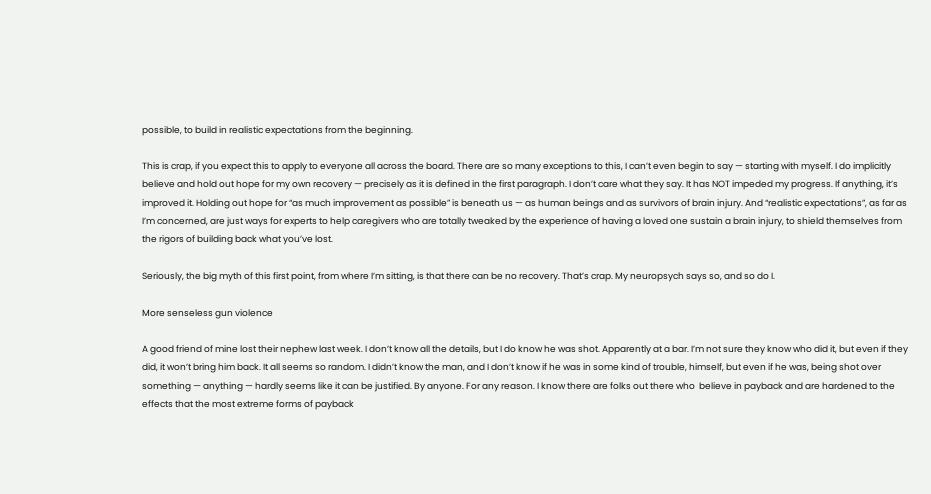possible, to build in realistic expectations from the beginning.

This is crap, if you expect this to apply to everyone all across the board. There are so many exceptions to this, I can’t even begin to say — starting with myself. I do implicitly believe and hold out hope for my own recovery — precisely as it is defined in the first paragraph. I don’t care what they say. It has NOT impeded my progress. If anything, it’s improved it. Holding out hope for “as much improvement as possible” is beneath us — as human beings and as survivors of brain injury. And “realistic expectations”, as far as I’m concerned, are just ways for experts to help caregivers who are totally tweaked by the experience of having a loved one sustain a brain injury, to shield themselves from the rigors of building back what you’ve lost.

Seriously, the big myth of this first point, from where I’m sitting, is that there can be no recovery. That’s crap. My neuropsych says so, and so do I.

More senseless gun violence

A good friend of mine lost their nephew last week. I don’t know all the details, but I do know he was shot. Apparently at a bar. I’m not sure they know who did it, but even if they did, it won’t bring him back. It all seems so random. I didn’t know the man, and I don’t know if he was in some kind of trouble, himself, but even if he was, being shot over something — anything — hardly seems like it can be justified. By anyone. For any reason. I know there are folks out there who  believe in payback and are hardened to the effects that the most extreme forms of payback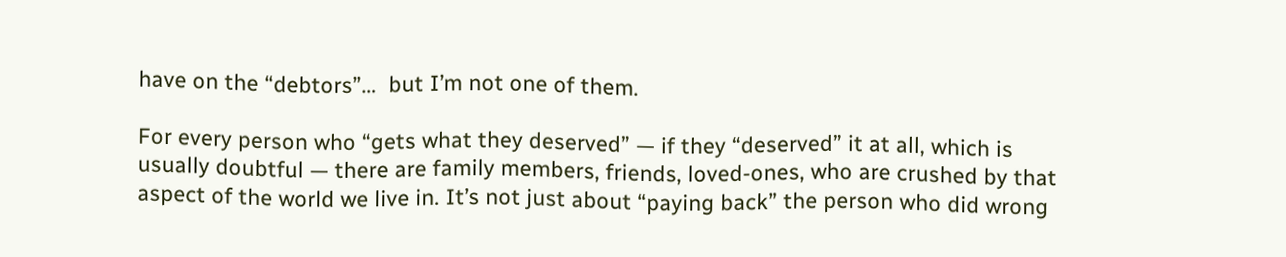have on the “debtors”…  but I’m not one of them.

For every person who “gets what they deserved” — if they “deserved” it at all, which is usually doubtful — there are family members, friends, loved-ones, who are crushed by that aspect of the world we live in. It’s not just about “paying back” the person who did wrong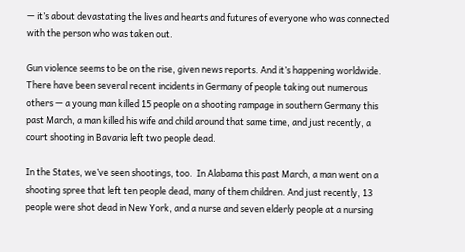— it’s about devastating the lives and hearts and futures of everyone who was connected with the person who was taken out.

Gun violence seems to be on the rise, given news reports. And it’s happening worldwide. There have been several recent incidents in Germany of people taking out numerous others — a young man killed 15 people on a shooting rampage in southern Germany this past March, a man killed his wife and child around that same time, and just recently, a court shooting in Bavaria left two people dead.

In the States, we’ve seen shootings, too.  In Alabama this past March, a man went on a shooting spree that left ten people dead, many of them children. And just recently, 13 people were shot dead in New York, and a nurse and seven elderly people at a nursing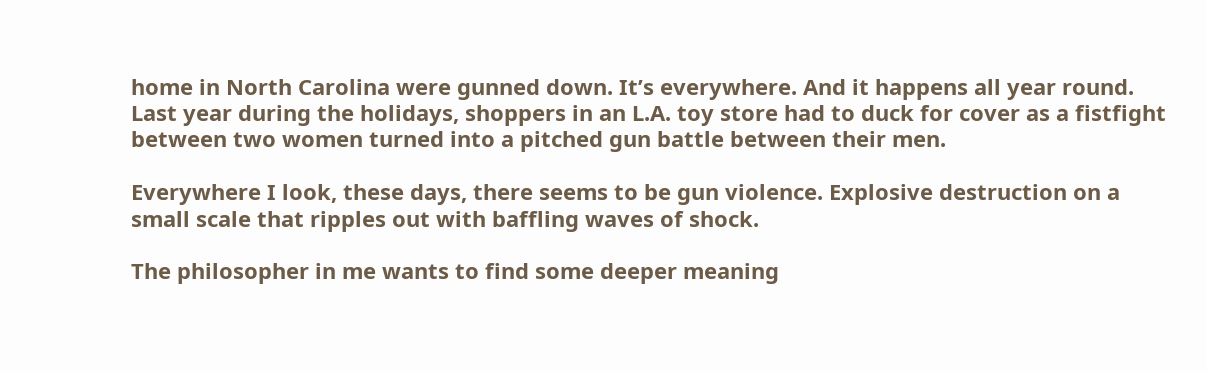home in North Carolina were gunned down. It’s everywhere. And it happens all year round. Last year during the holidays, shoppers in an L.A. toy store had to duck for cover as a fistfight between two women turned into a pitched gun battle between their men.

Everywhere I look, these days, there seems to be gun violence. Explosive destruction on a small scale that ripples out with baffling waves of shock.

The philosopher in me wants to find some deeper meaning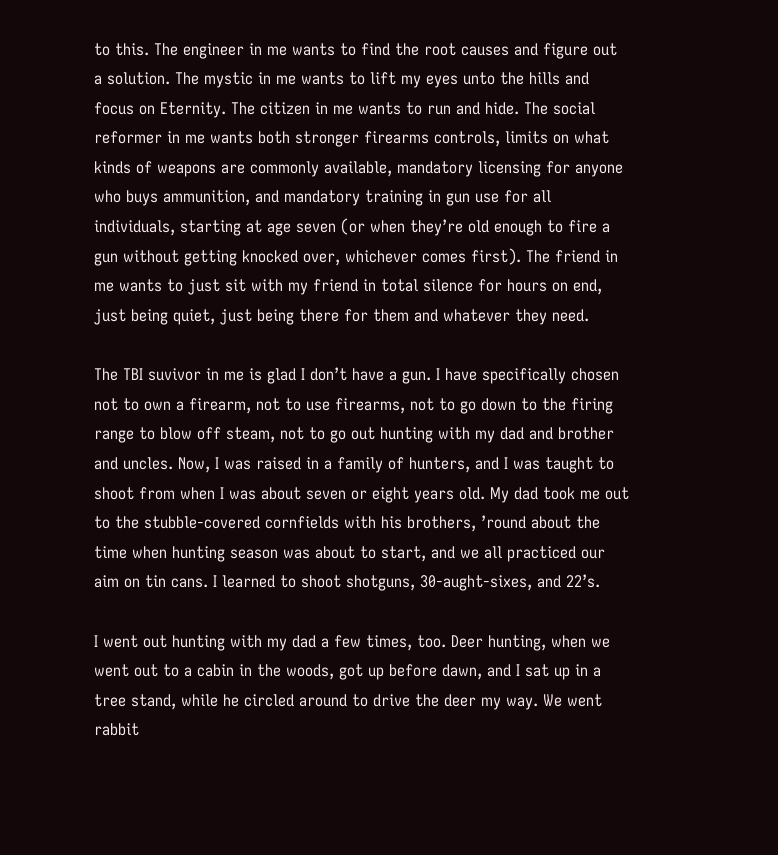to this. The engineer in me wants to find the root causes and figure out a solution. The mystic in me wants to lift my eyes unto the hills and focus on Eternity. The citizen in me wants to run and hide. The social reformer in me wants both stronger firearms controls, limits on what kinds of weapons are commonly available, mandatory licensing for anyone who buys ammunition, and mandatory training in gun use for all individuals, starting at age seven (or when they’re old enough to fire a gun without getting knocked over, whichever comes first). The friend in me wants to just sit with my friend in total silence for hours on end, just being quiet, just being there for them and whatever they need.

The TBI suvivor in me is glad I don’t have a gun. I have specifically chosen not to own a firearm, not to use firearms, not to go down to the firing range to blow off steam, not to go out hunting with my dad and brother and uncles. Now, I was raised in a family of hunters, and I was taught to shoot from when I was about seven or eight years old. My dad took me out to the stubble-covered cornfields with his brothers, ’round about the time when hunting season was about to start, and we all practiced our aim on tin cans. I learned to shoot shotguns, 30-aught-sixes, and 22’s.

I went out hunting with my dad a few times, too. Deer hunting, when we went out to a cabin in the woods, got up before dawn, and I sat up in a tree stand, while he circled around to drive the deer my way. We went rabbit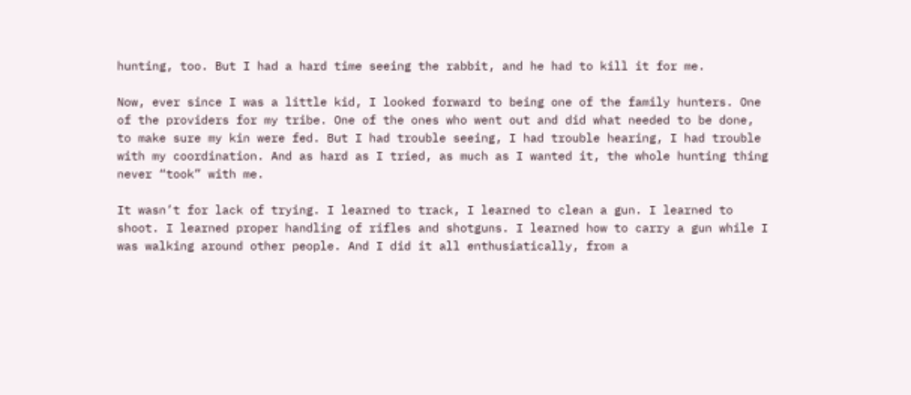hunting, too. But I had a hard time seeing the rabbit, and he had to kill it for me.

Now, ever since I was a little kid, I looked forward to being one of the family hunters. One of the providers for my tribe. One of the ones who went out and did what needed to be done, to make sure my kin were fed. But I had trouble seeing, I had trouble hearing, I had trouble with my coordination. And as hard as I tried, as much as I wanted it, the whole hunting thing never “took” with me.

It wasn’t for lack of trying. I learned to track, I learned to clean a gun. I learned to shoot. I learned proper handling of rifles and shotguns. I learned how to carry a gun while I was walking around other people. And I did it all enthusiatically, from a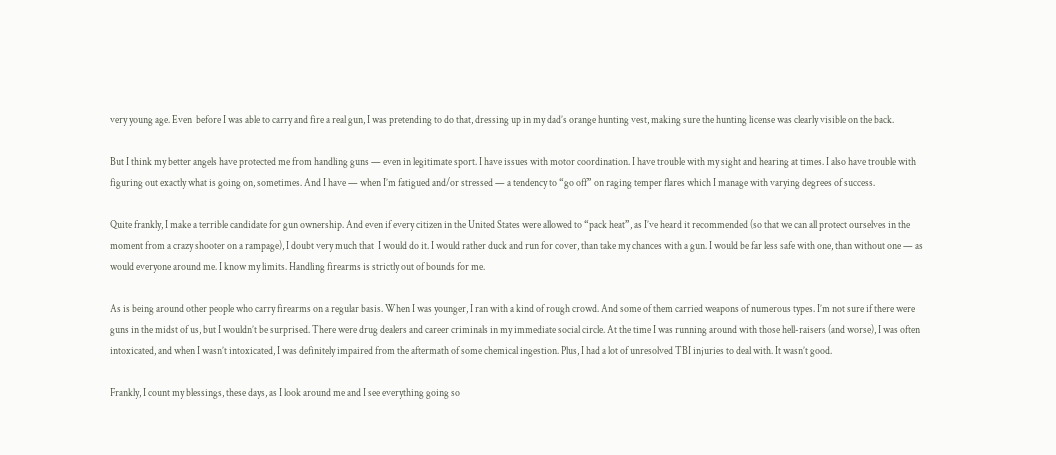very young age. Even  before I was able to carry and fire a real gun, I was pretending to do that, dressing up in my dad’s orange hunting vest, making sure the hunting license was clearly visible on the back.

But I think my better angels have protected me from handling guns — even in legitimate sport. I have issues with motor coordination. I have trouble with my sight and hearing at times. I also have trouble with figuring out exactly what is going on, sometimes. And I have — when I’m fatigued and/or stressed — a tendency to “go off” on raging temper flares which I manage with varying degrees of success.

Quite frankly, I make a terrible candidate for gun ownership. And even if every citizen in the United States were allowed to “pack heat”, as I’ve heard it recommended (so that we can all protect ourselves in the moment from a crazy shooter on a rampage), I doubt very much that  I would do it. I would rather duck and run for cover, than take my chances with a gun. I would be far less safe with one, than without one — as would everyone around me. I know my limits. Handling firearms is strictly out of bounds for me.

As is being around other people who carry firearms on a regular basis. When I was younger, I ran with a kind of rough crowd. And some of them carried weapons of numerous types. I’m not sure if there were guns in the midst of us, but I wouldn’t be surprised. There were drug dealers and career criminals in my immediate social circle. At the time I was running around with those hell-raisers (and worse), I was often intoxicated, and when I wasn’t intoxicated, I was definitely impaired from the aftermath of some chemical ingestion. Plus, I had a lot of unresolved TBI injuries to deal with. It wasn’t good.

Frankly, I count my blessings, these days, as I look around me and I see everything going so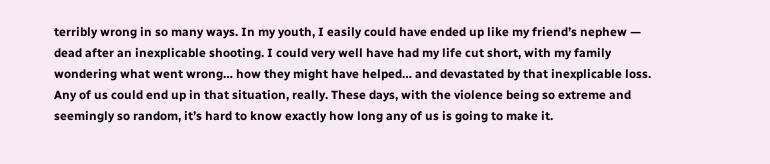terribly wrong in so many ways. In my youth, I easily could have ended up like my friend’s nephew — dead after an inexplicable shooting. I could very well have had my life cut short, with my family wondering what went wrong… how they might have helped… and devastated by that inexplicable loss. Any of us could end up in that situation, really. These days, with the violence being so extreme and seemingly so random, it’s hard to know exactly how long any of us is going to make it.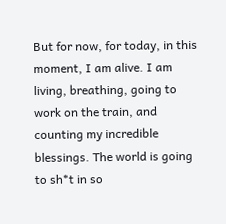But for now, for today, in this moment, I am alive. I am living, breathing, going to work on the train, and counting my incredible blessings. The world is going to sh*t in so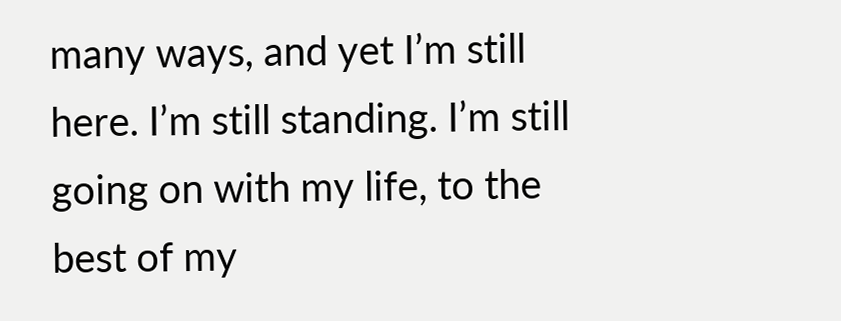many ways, and yet I’m still here. I’m still standing. I’m still going on with my life, to the best of my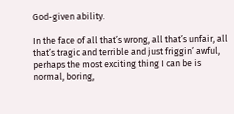God-given ability.

In the face of all that’s wrong, all that’s unfair, all that’s tragic and terrible and just friggin’ awful, perhaps the most exciting thing I can be is normal, boring,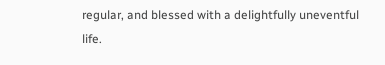regular, and blessed with a delightfully uneventful life.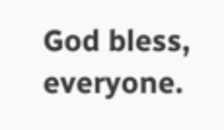God bless, everyone.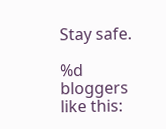Stay safe.

%d bloggers like this: